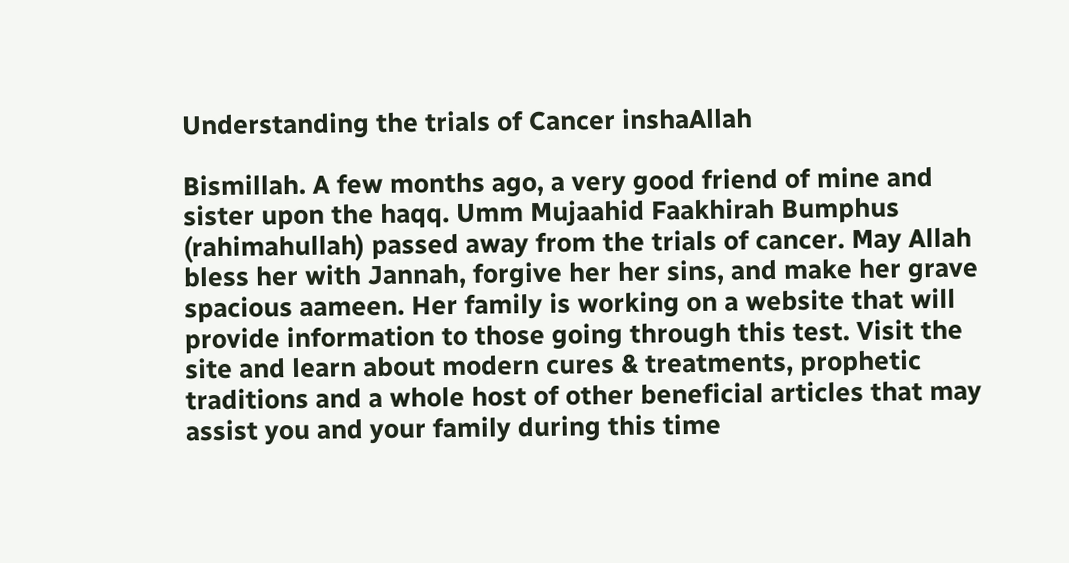Understanding the trials of Cancer inshaAllah

Bismillah. A few months ago, a very good friend of mine and sister upon the haqq. Umm Mujaahid Faakhirah Bumphus (rahimahullah) passed away from the trials of cancer. May Allah bless her with Jannah, forgive her her sins, and make her grave spacious aameen. Her family is working on a website that will provide information to those going through this test. Visit the site and learn about modern cures & treatments, prophetic traditions and a whole host of other beneficial articles that may assist you and your family during this time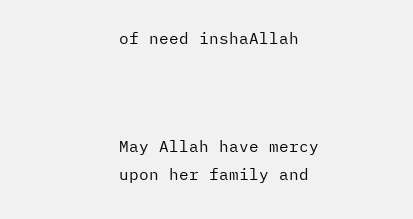of need inshaAllah



May Allah have mercy upon her family and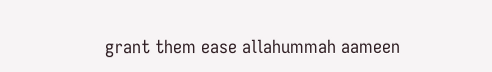grant them ease allahummah aameen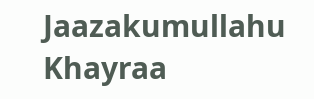Jaazakumullahu Khayraa